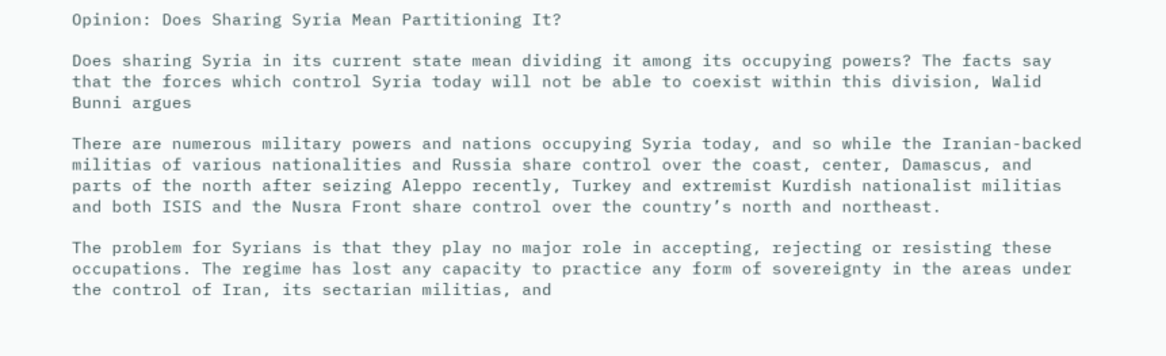Opinion: Does Sharing Syria Mean Partitioning It?

Does sharing Syria in its current state mean dividing it among its occupying powers? The facts say that the forces which control Syria today will not be able to coexist within this division, Walid Bunni argues

There are numerous military powers and nations occupying Syria today, and so while the Iranian-backed militias of various nationalities and Russia share control over the coast, center, Damascus, and parts of the north after seizing Aleppo recently, Turkey and extremist Kurdish nationalist militias and both ISIS and the Nusra Front share control over the country’s north and northeast.

The problem for Syrians is that they play no major role in accepting, rejecting or resisting these occupations. The regime has lost any capacity to practice any form of sovereignty in the areas under the control of Iran, its sectarian militias, and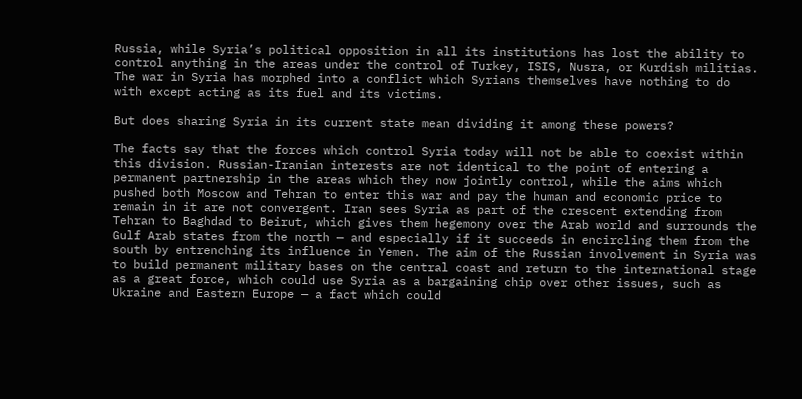Russia, while Syria’s political opposition in all its institutions has lost the ability to control anything in the areas under the control of Turkey, ISIS, Nusra, or Kurdish militias. The war in Syria has morphed into a conflict which Syrians themselves have nothing to do with except acting as its fuel and its victims.

But does sharing Syria in its current state mean dividing it among these powers?

The facts say that the forces which control Syria today will not be able to coexist within this division. Russian-Iranian interests are not identical to the point of entering a permanent partnership in the areas which they now jointly control, while the aims which pushed both Moscow and Tehran to enter this war and pay the human and economic price to remain in it are not convergent. Iran sees Syria as part of the crescent extending from Tehran to Baghdad to Beirut, which gives them hegemony over the Arab world and surrounds the Gulf Arab states from the north — and especially if it succeeds in encircling them from the south by entrenching its influence in Yemen. The aim of the Russian involvement in Syria was to build permanent military bases on the central coast and return to the international stage as a great force, which could use Syria as a bargaining chip over other issues, such as Ukraine and Eastern Europe — a fact which could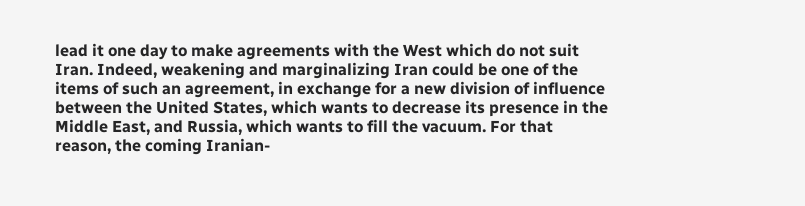lead it one day to make agreements with the West which do not suit Iran. Indeed, weakening and marginalizing Iran could be one of the items of such an agreement, in exchange for a new division of influence between the United States, which wants to decrease its presence in the Middle East, and Russia, which wants to fill the vacuum. For that reason, the coming Iranian-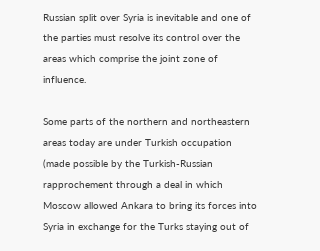Russian split over Syria is inevitable and one of the parties must resolve its control over the areas which comprise the joint zone of influence.

Some parts of the northern and northeastern areas today are under Turkish occupation (made possible by the Turkish-Russian rapprochement through a deal in which Moscow allowed Ankara to bring its forces into Syria in exchange for the Turks staying out of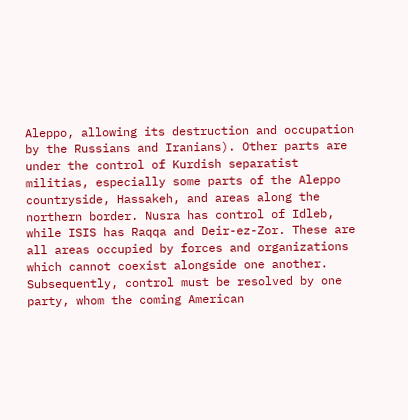Aleppo, allowing its destruction and occupation by the Russians and Iranians). Other parts are under the control of Kurdish separatist militias, especially some parts of the Aleppo countryside, Hassakeh, and areas along the northern border. Nusra has control of Idleb, while ISIS has Raqqa and Deir-ez-Zor. These are all areas occupied by forces and organizations which cannot coexist alongside one another. Subsequently, control must be resolved by one party, whom the coming American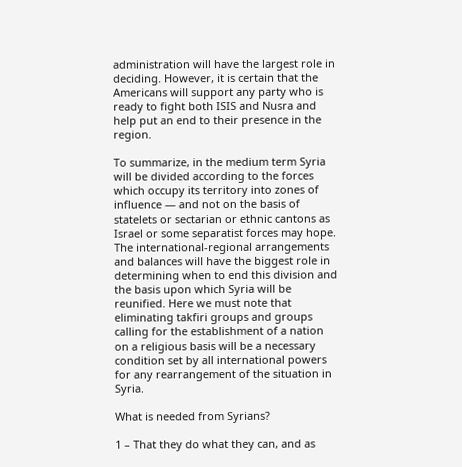administration will have the largest role in deciding. However, it is certain that the Americans will support any party who is ready to fight both ISIS and Nusra and help put an end to their presence in the region.

To summarize, in the medium term Syria will be divided according to the forces which occupy its territory into zones of influence — and not on the basis of statelets or sectarian or ethnic cantons as Israel or some separatist forces may hope. The international-regional arrangements and balances will have the biggest role in determining when to end this division and the basis upon which Syria will be reunified. Here we must note that eliminating takfiri groups and groups calling for the establishment of a nation on a religious basis will be a necessary condition set by all international powers for any rearrangement of the situation in Syria.

What is needed from Syrians?

1 – That they do what they can, and as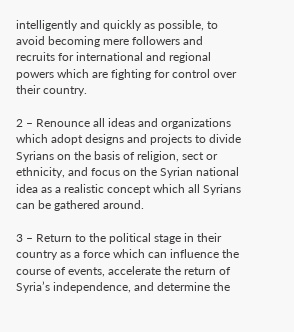intelligently and quickly as possible, to avoid becoming mere followers and recruits for international and regional powers which are fighting for control over their country.

2 – Renounce all ideas and organizations which adopt designs and projects to divide Syrians on the basis of religion, sect or ethnicity, and focus on the Syrian national idea as a realistic concept which all Syrians can be gathered around.

3 – Return to the political stage in their country as a force which can influence the course of events, accelerate the return of Syria’s independence, and determine the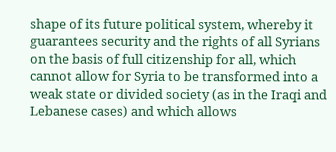shape of its future political system, whereby it guarantees security and the rights of all Syrians on the basis of full citizenship for all, which cannot allow for Syria to be transformed into a weak state or divided society (as in the Iraqi and Lebanese cases) and which allows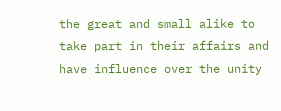the great and small alike to take part in their affairs and have influence over the unity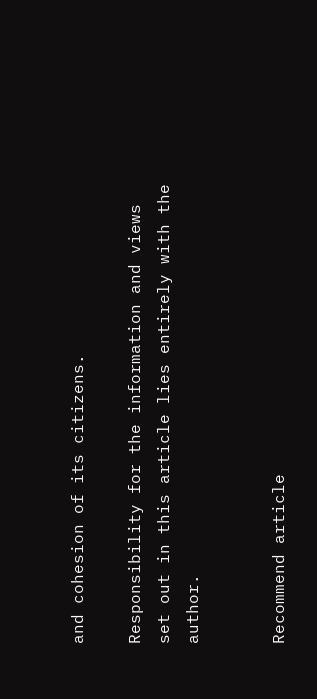and cohesion of its citizens.

Responsibility for the information and views set out in this article lies entirely with the author.


Recommend article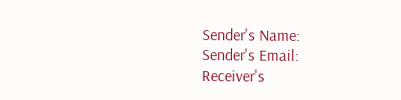Sender's Name:
Sender's Email:
Receiver's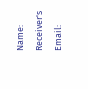Name:
Receiver's Email: